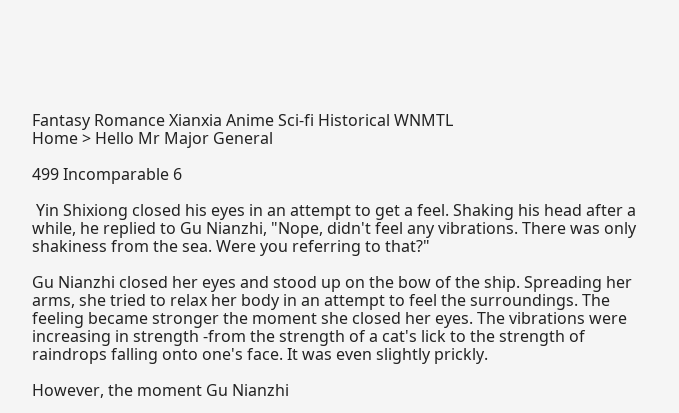Fantasy Romance Xianxia Anime Sci-fi Historical WNMTL
Home > Hello Mr Major General

499 Incomparable 6

 Yin Shixiong closed his eyes in an attempt to get a feel. Shaking his head after a while, he replied to Gu Nianzhi, "Nope, didn't feel any vibrations. There was only shakiness from the sea. Were you referring to that?"

Gu Nianzhi closed her eyes and stood up on the bow of the ship. Spreading her arms, she tried to relax her body in an attempt to feel the surroundings. The feeling became stronger the moment she closed her eyes. The vibrations were increasing in strength -from the strength of a cat's lick to the strength of raindrops falling onto one's face. It was even slightly prickly.

However, the moment Gu Nianzhi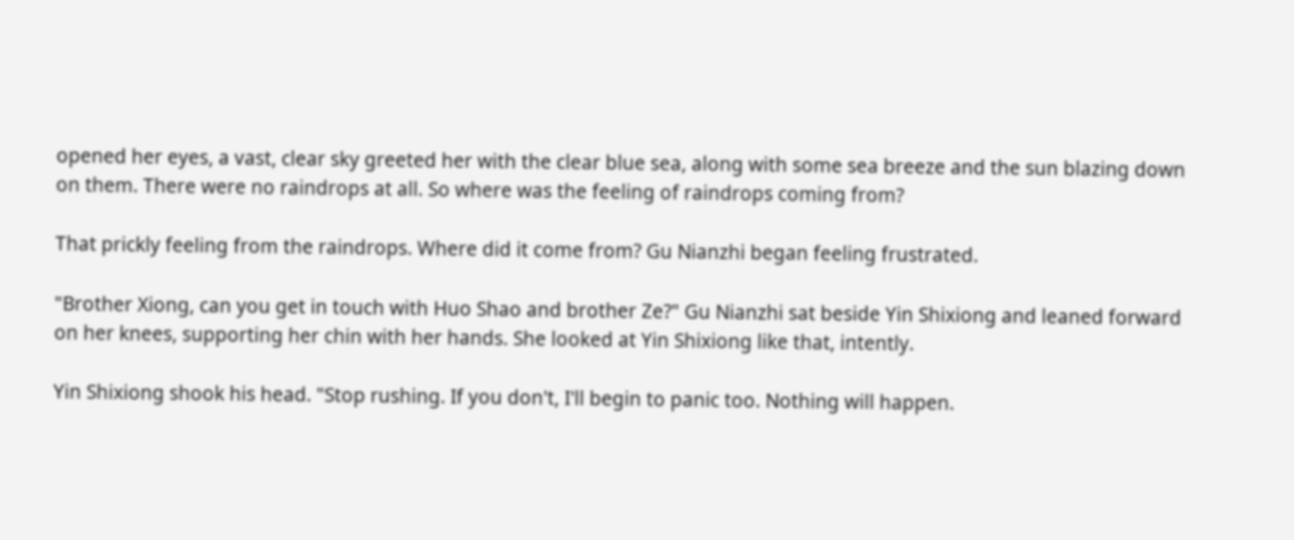opened her eyes, a vast, clear sky greeted her with the clear blue sea, along with some sea breeze and the sun blazing down on them. There were no raindrops at all. So where was the feeling of raindrops coming from?

That prickly feeling from the raindrops. Where did it come from? Gu Nianzhi began feeling frustrated.

"Brother Xiong, can you get in touch with Huo Shao and brother Ze?" Gu Nianzhi sat beside Yin Shixiong and leaned forward on her knees, supporting her chin with her hands. She looked at Yin Shixiong like that, intently.

Yin Shixiong shook his head. "Stop rushing. If you don't, I'll begin to panic too. Nothing will happen.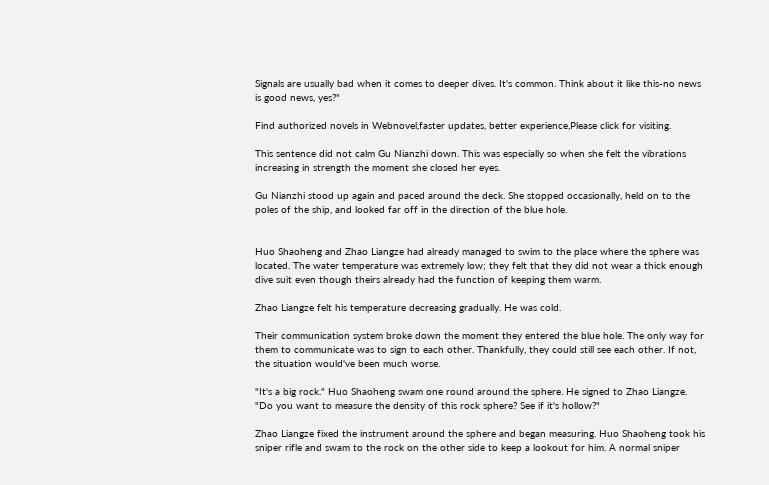Signals are usually bad when it comes to deeper dives. It's common. Think about it like this-no news is good news, yes?"

Find authorized novels in Webnovel,faster updates, better experience,Please click for visiting.

This sentence did not calm Gu Nianzhi down. This was especially so when she felt the vibrations increasing in strength the moment she closed her eyes.

Gu Nianzhi stood up again and paced around the deck. She stopped occasionally, held on to the poles of the ship, and looked far off in the direction of the blue hole.


Huo Shaoheng and Zhao Liangze had already managed to swim to the place where the sphere was located. The water temperature was extremely low; they felt that they did not wear a thick enough dive suit even though theirs already had the function of keeping them warm.

Zhao Liangze felt his temperature decreasing gradually. He was cold.

Their communication system broke down the moment they entered the blue hole. The only way for them to communicate was to sign to each other. Thankfully, they could still see each other. If not, the situation would've been much worse.

"It's a big rock." Huo Shaoheng swam one round around the sphere. He signed to Zhao Liangze. "Do you want to measure the density of this rock sphere? See if it's hollow?"

Zhao Liangze fixed the instrument around the sphere and began measuring. Huo Shaoheng took his sniper rifle and swam to the rock on the other side to keep a lookout for him. A normal sniper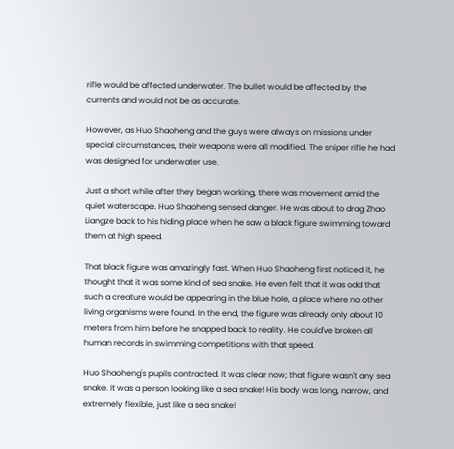rifle would be affected underwater. The bullet would be affected by the currents and would not be as accurate.

However, as Huo Shaoheng and the guys were always on missions under special circumstances, their weapons were all modified. The sniper rifle he had was designed for underwater use.

Just a short while after they began working, there was movement amid the quiet waterscape. Huo Shaoheng sensed danger. He was about to drag Zhao Liangze back to his hiding place when he saw a black figure swimming toward them at high speed.

That black figure was amazingly fast. When Huo Shaoheng first noticed it, he thought that it was some kind of sea snake. He even felt that it was odd that such a creature would be appearing in the blue hole, a place where no other living organisms were found. In the end, the figure was already only about 10 meters from him before he snapped back to reality. He could've broken all human records in swimming competitions with that speed.

Huo Shaoheng's pupils contracted. It was clear now; that figure wasn't any sea snake. It was a person looking like a sea snake! His body was long, narrow, and extremely flexible, just like a sea snake!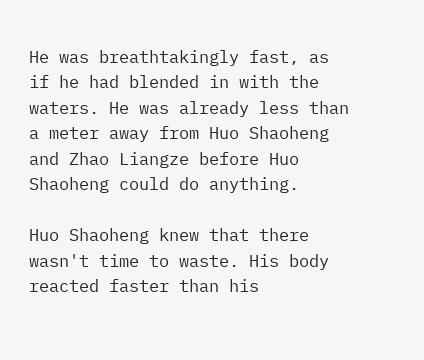He was breathtakingly fast, as if he had blended in with the waters. He was already less than a meter away from Huo Shaoheng and Zhao Liangze before Huo Shaoheng could do anything.

Huo Shaoheng knew that there wasn't time to waste. His body reacted faster than his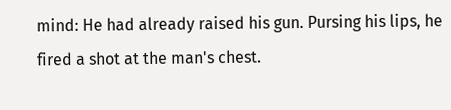mind: He had already raised his gun. Pursing his lips, he fired a shot at the man's chest.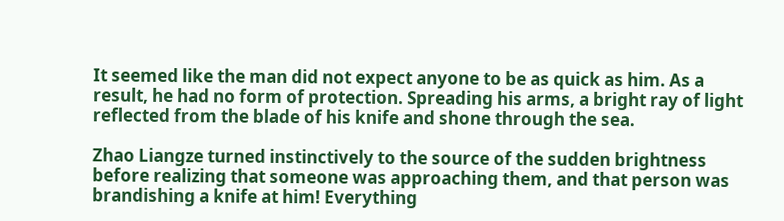It seemed like the man did not expect anyone to be as quick as him. As a result, he had no form of protection. Spreading his arms, a bright ray of light reflected from the blade of his knife and shone through the sea.

Zhao Liangze turned instinctively to the source of the sudden brightness before realizing that someone was approaching them, and that person was brandishing a knife at him! Everything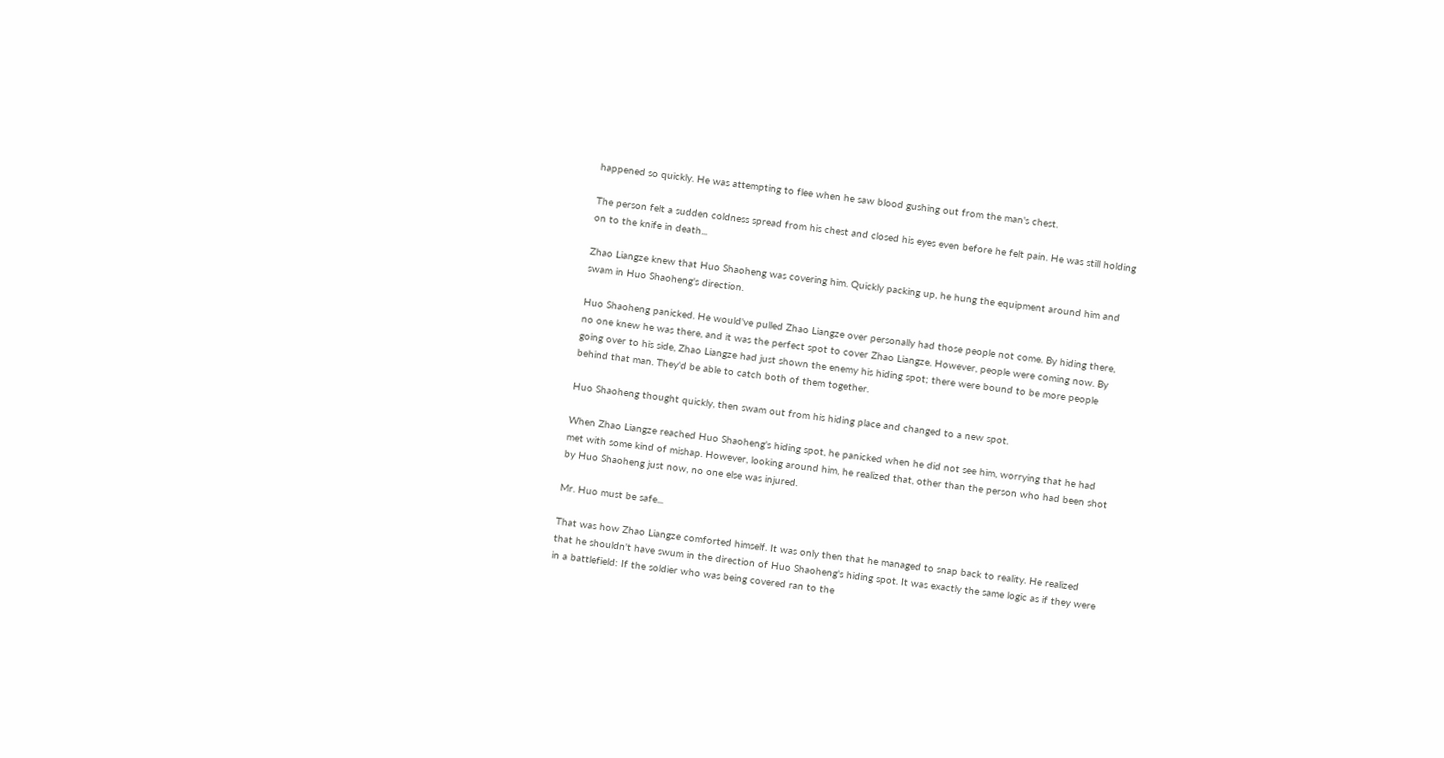happened so quickly. He was attempting to flee when he saw blood gushing out from the man's chest.

The person felt a sudden coldness spread from his chest and closed his eyes even before he felt pain. He was still holding on to the knife in death...

Zhao Liangze knew that Huo Shaoheng was covering him. Quickly packing up, he hung the equipment around him and swam in Huo Shaoheng's direction.

Huo Shaoheng panicked. He would've pulled Zhao Liangze over personally had those people not come. By hiding there, no one knew he was there, and it was the perfect spot to cover Zhao Liangze. However, people were coming now. By going over to his side, Zhao Liangze had just shown the enemy his hiding spot; there were bound to be more people behind that man. They'd be able to catch both of them together.

Huo Shaoheng thought quickly, then swam out from his hiding place and changed to a new spot.

When Zhao Liangze reached Huo Shaoheng's hiding spot, he panicked when he did not see him, worrying that he had met with some kind of mishap. However, looking around him, he realized that, other than the person who had been shot by Huo Shaoheng just now, no one else was injured.

Mr. Huo must be safe...

That was how Zhao Liangze comforted himself. It was only then that he managed to snap back to reality. He realized that he shouldn't have swum in the direction of Huo Shaoheng's hiding spot. It was exactly the same logic as if they were in a battlefield: If the soldier who was being covered ran to the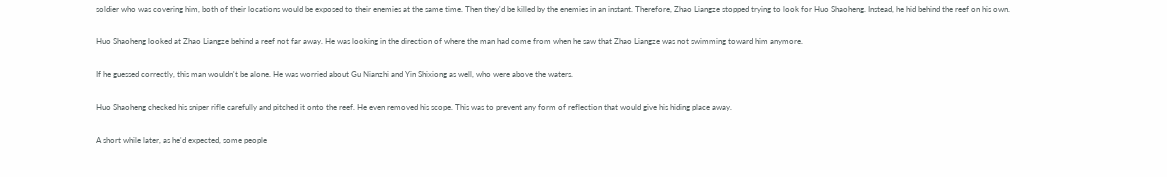soldier who was covering him, both of their locations would be exposed to their enemies at the same time. Then they'd be killed by the enemies in an instant. Therefore, Zhao Liangze stopped trying to look for Huo Shaoheng. Instead, he hid behind the reef on his own.

Huo Shaoheng looked at Zhao Liangze behind a reef not far away. He was looking in the direction of where the man had come from when he saw that Zhao Liangze was not swimming toward him anymore.

If he guessed correctly, this man wouldn't be alone. He was worried about Gu Nianzhi and Yin Shixiong as well, who were above the waters.

Huo Shaoheng checked his sniper rifle carefully and pitched it onto the reef. He even removed his scope. This was to prevent any form of reflection that would give his hiding place away.

A short while later, as he'd expected, some people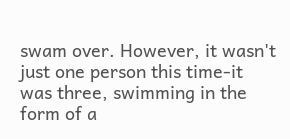swam over. However, it wasn't just one person this time-it was three, swimming in the form of a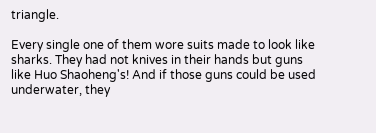triangle.

Every single one of them wore suits made to look like sharks. They had not knives in their hands but guns like Huo Shaoheng's! And if those guns could be used underwater, they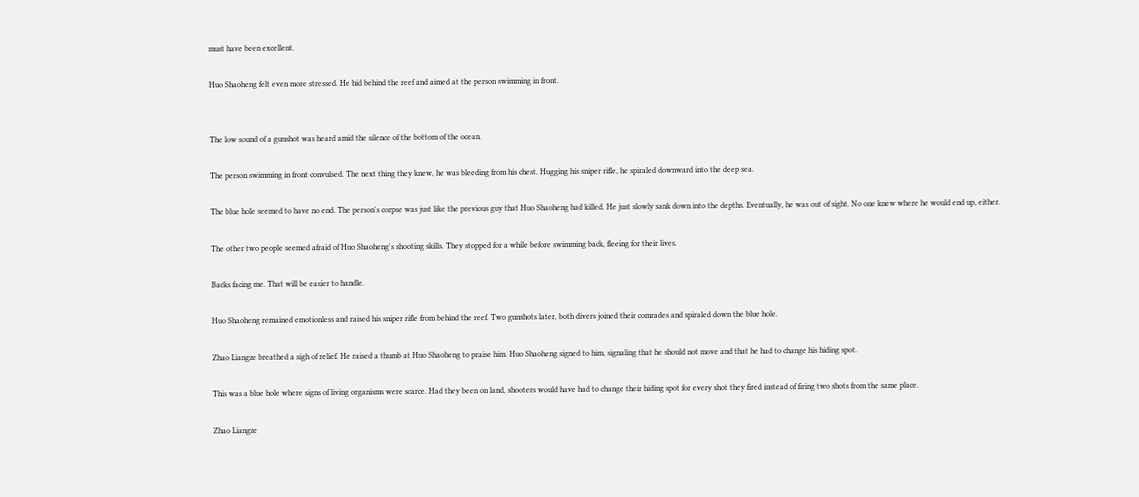must have been excellent.

Huo Shaoheng felt even more stressed. He hid behind the reef and aimed at the person swimming in front.


The low sound of a gunshot was heard amid the silence of the bottom of the ocean.

The person swimming in front convulsed. The next thing they knew, he was bleeding from his chest. Hugging his sniper rifle, he spiraled downward into the deep sea.

The blue hole seemed to have no end. The person's corpse was just like the previous guy that Huo Shaoheng had killed. He just slowly sank down into the depths. Eventually, he was out of sight. No one knew where he would end up, either.

The other two people seemed afraid of Huo Shaoheng's shooting skills. They stopped for a while before swimming back, fleeing for their lives.

Backs facing me. That will be easier to handle.

Huo Shaoheng remained emotionless and raised his sniper rifle from behind the reef. Two gunshots later, both divers joined their comrades and spiraled down the blue hole.

Zhao Liangze breathed a sigh of relief. He raised a thumb at Huo Shaoheng to praise him. Huo Shaoheng signed to him, signaling that he should not move and that he had to change his hiding spot.

This was a blue hole where signs of living organisms were scarce. Had they been on land, shooters would have had to change their hiding spot for every shot they fired instead of firing two shots from the same place.

Zhao Liangze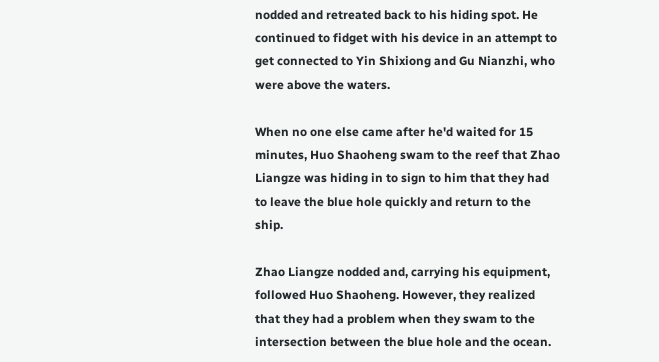nodded and retreated back to his hiding spot. He continued to fidget with his device in an attempt to get connected to Yin Shixiong and Gu Nianzhi, who were above the waters.

When no one else came after he'd waited for 15 minutes, Huo Shaoheng swam to the reef that Zhao Liangze was hiding in to sign to him that they had to leave the blue hole quickly and return to the ship.

Zhao Liangze nodded and, carrying his equipment, followed Huo Shaoheng. However, they realized that they had a problem when they swam to the intersection between the blue hole and the ocean.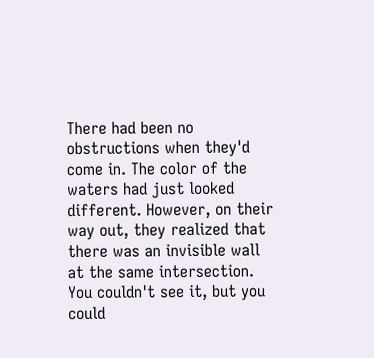There had been no obstructions when they'd come in. The color of the waters had just looked different. However, on their way out, they realized that there was an invisible wall at the same intersection. You couldn't see it, but you could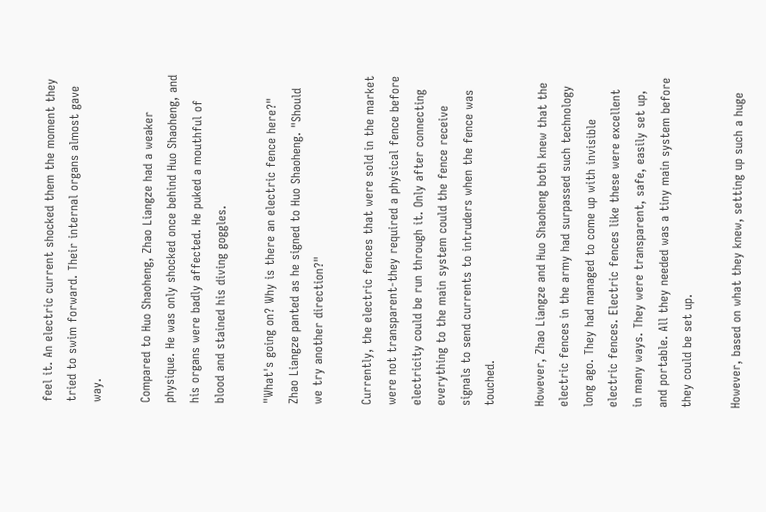feel it. An electric current shocked them the moment they tried to swim forward. Their internal organs almost gave way.

Compared to Huo Shaoheng, Zhao Liangze had a weaker physique. He was only shocked once behind Huo Shaoheng, and his organs were badly affected. He puked a mouthful of blood and stained his diving goggles.

"What's going on? Why is there an electric fence here?" Zhao Liangze panted as he signed to Huo Shaoheng. "Should we try another direction?"

Currently, the electric fences that were sold in the market were not transparent-they required a physical fence before electricity could be run through it. Only after connecting everything to the main system could the fence receive signals to send currents to intruders when the fence was touched.

However, Zhao Liangze and Huo Shaoheng both knew that the electric fences in the army had surpassed such technology long ago. They had managed to come up with invisible electric fences. Electric fences like these were excellent in many ways. They were transparent, safe, easily set up, and portable. All they needed was a tiny main system before they could be set up.

However, based on what they knew, setting up such a huge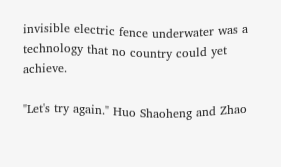invisible electric fence underwater was a technology that no country could yet achieve.

"Let's try again." Huo Shaoheng and Zhao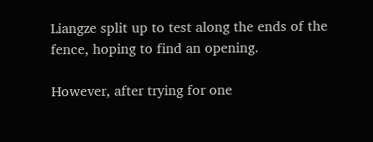Liangze split up to test along the ends of the fence, hoping to find an opening.

However, after trying for one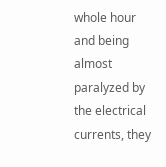whole hour and being almost paralyzed by the electrical currents, they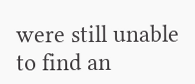were still unable to find an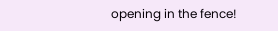opening in the fence!